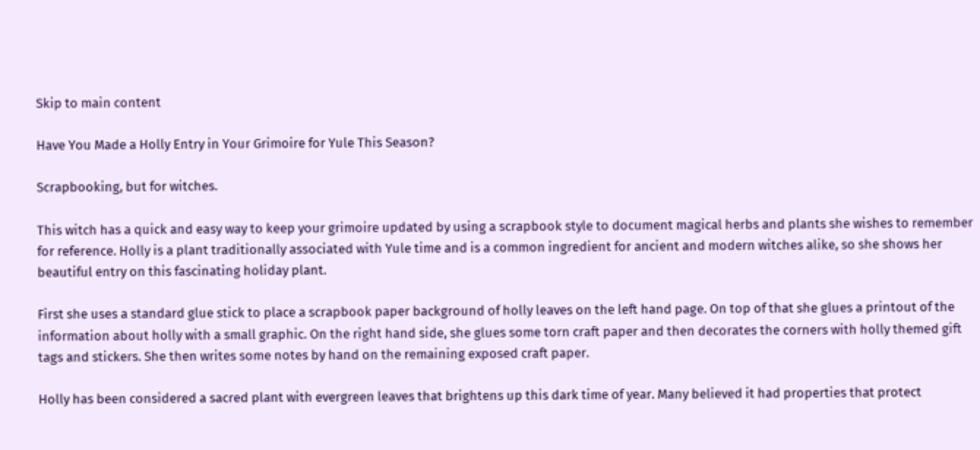Skip to main content

Have You Made a Holly Entry in Your Grimoire for Yule This Season?

Scrapbooking, but for witches.

This witch has a quick and easy way to keep your grimoire updated by using a scrapbook style to document magical herbs and plants she wishes to remember for reference. Holly is a plant traditionally associated with Yule time and is a common ingredient for ancient and modern witches alike, so she shows her beautiful entry on this fascinating holiday plant.

First she uses a standard glue stick to place a scrapbook paper background of holly leaves on the left hand page. On top of that she glues a printout of the information about holly with a small graphic. On the right hand side, she glues some torn craft paper and then decorates the corners with holly themed gift tags and stickers. She then writes some notes by hand on the remaining exposed craft paper.

Holly has been considered a sacred plant with evergreen leaves that brightens up this dark time of year. Many believed it had properties that protect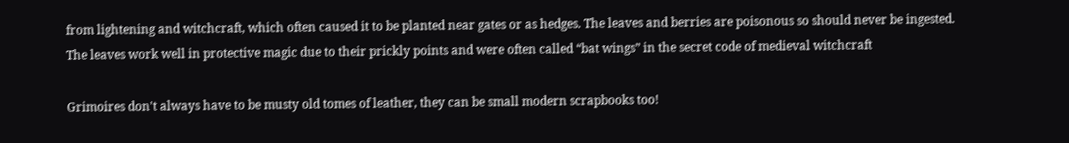from lightening and witchcraft, which often caused it to be planted near gates or as hedges. The leaves and berries are poisonous so should never be ingested. The leaves work well in protective magic due to their prickly points and were often called “bat wings” in the secret code of medieval witchcraft

Grimoires don't always have to be musty old tomes of leather, they can be small modern scrapbooks too!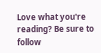Love what you're reading? Be sure to follow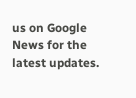us on Google News for the latest updates.